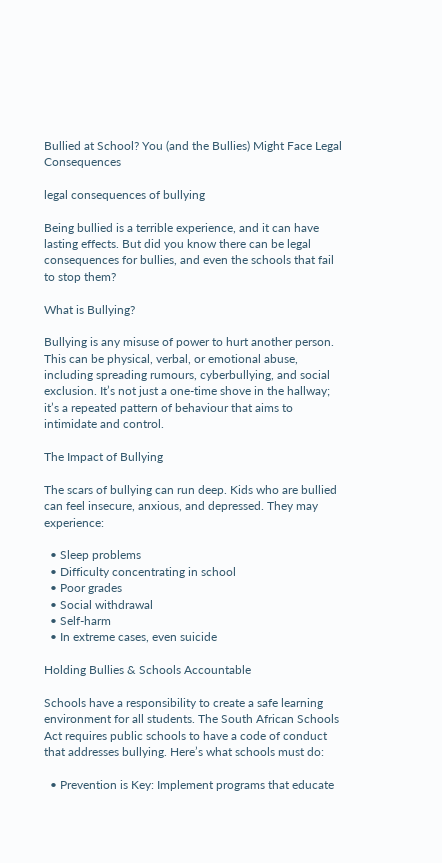Bullied at School? You (and the Bullies) Might Face Legal Consequences

legal consequences of bullying

Being bullied is a terrible experience, and it can have lasting effects. But did you know there can be legal consequences for bullies, and even the schools that fail to stop them?

What is Bullying?

Bullying is any misuse of power to hurt another person. This can be physical, verbal, or emotional abuse, including spreading rumours, cyberbullying, and social exclusion. It’s not just a one-time shove in the hallway; it’s a repeated pattern of behaviour that aims to intimidate and control.

The Impact of Bullying

The scars of bullying can run deep. Kids who are bullied can feel insecure, anxious, and depressed. They may experience:

  • Sleep problems
  • Difficulty concentrating in school
  • Poor grades
  • Social withdrawal
  • Self-harm
  • In extreme cases, even suicide

Holding Bullies & Schools Accountable

Schools have a responsibility to create a safe learning environment for all students. The South African Schools Act requires public schools to have a code of conduct that addresses bullying. Here’s what schools must do:

  • Prevention is Key: Implement programs that educate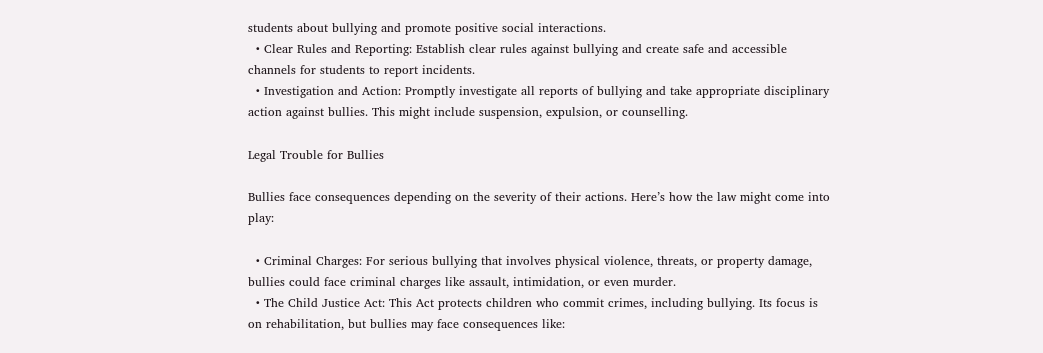students about bullying and promote positive social interactions.
  • Clear Rules and Reporting: Establish clear rules against bullying and create safe and accessible channels for students to report incidents.
  • Investigation and Action: Promptly investigate all reports of bullying and take appropriate disciplinary action against bullies. This might include suspension, expulsion, or counselling.

Legal Trouble for Bullies

Bullies face consequences depending on the severity of their actions. Here’s how the law might come into play:

  • Criminal Charges: For serious bullying that involves physical violence, threats, or property damage, bullies could face criminal charges like assault, intimidation, or even murder.
  • The Child Justice Act: This Act protects children who commit crimes, including bullying. Its focus is on rehabilitation, but bullies may face consequences like: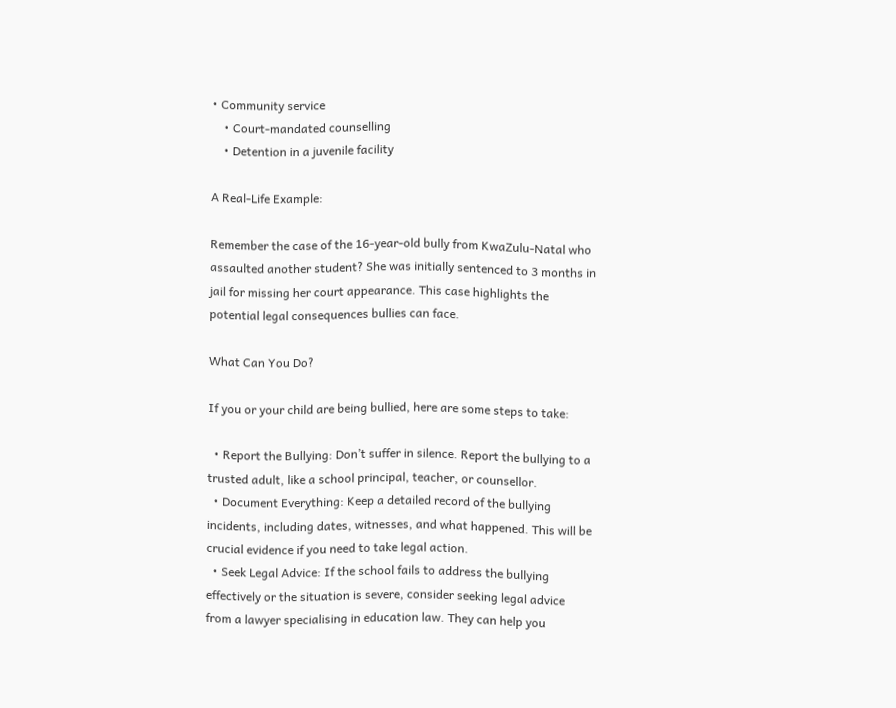• Community service
    • Court-mandated counselling
    • Detention in a juvenile facility

A Real-Life Example:

Remember the case of the 16-year-old bully from KwaZulu-Natal who assaulted another student? She was initially sentenced to 3 months in jail for missing her court appearance. This case highlights the potential legal consequences bullies can face.

What Can You Do?

If you or your child are being bullied, here are some steps to take:

  • Report the Bullying: Don’t suffer in silence. Report the bullying to a trusted adult, like a school principal, teacher, or counsellor.
  • Document Everything: Keep a detailed record of the bullying incidents, including dates, witnesses, and what happened. This will be crucial evidence if you need to take legal action.
  • Seek Legal Advice: If the school fails to address the bullying effectively or the situation is severe, consider seeking legal advice from a lawyer specialising in education law. They can help you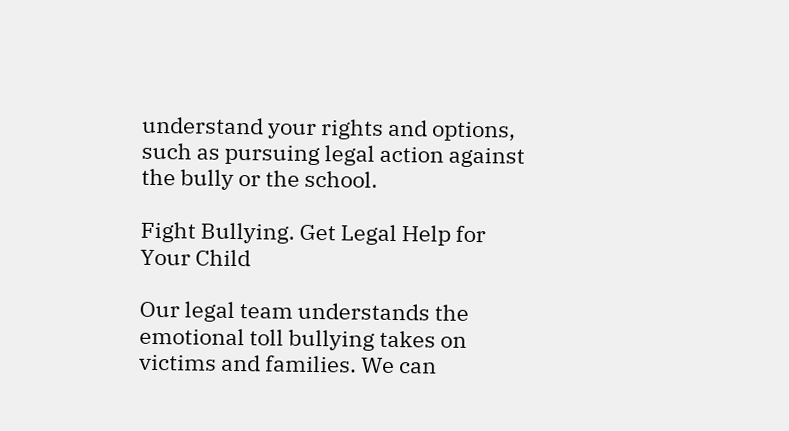understand your rights and options, such as pursuing legal action against the bully or the school.

Fight Bullying. Get Legal Help for Your Child

Our legal team understands the emotional toll bullying takes on victims and families. We can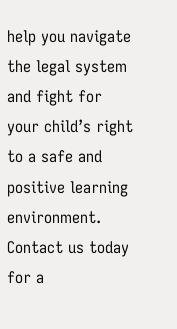help you navigate the legal system and fight for your child’s right to a safe and positive learning environment. Contact us today for a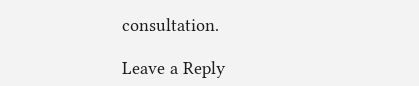consultation.

Leave a Reply